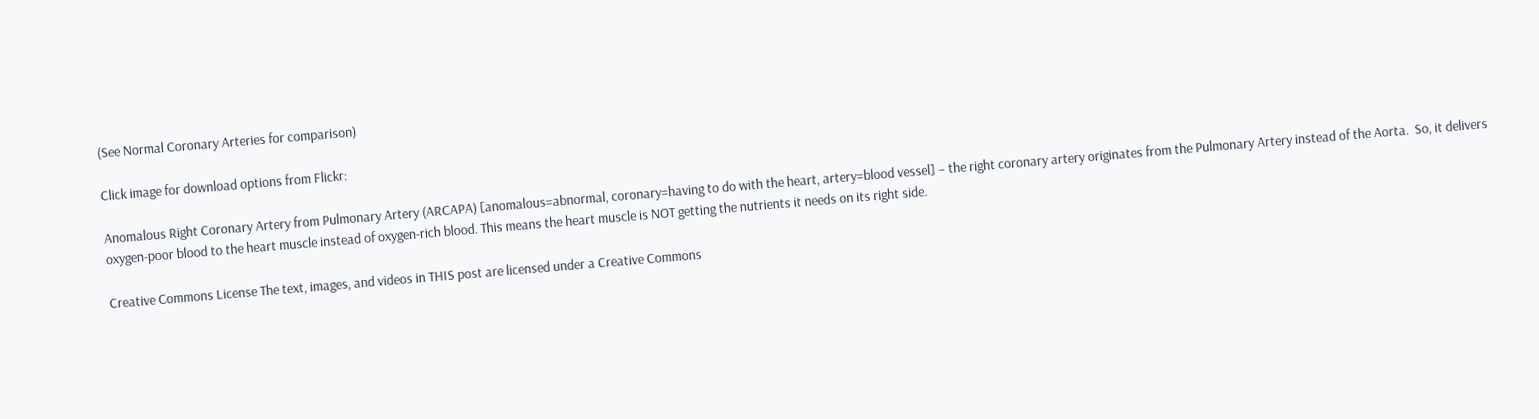(See Normal Coronary Arteries for comparison)

Click image for download options from Flickr:

Anomalous Right Coronary Artery from Pulmonary Artery (ARCAPA) [anomalous=abnormal, coronary=having to do with the heart, artery=blood vessel] – the right coronary artery originates from the Pulmonary Artery instead of the Aorta.  So, it delivers oxygen-poor blood to the heart muscle instead of oxygen-rich blood. This means the heart muscle is NOT getting the nutrients it needs on its right side.

Creative Commons License The text, images, and videos in THIS post are licensed under a Creative Commons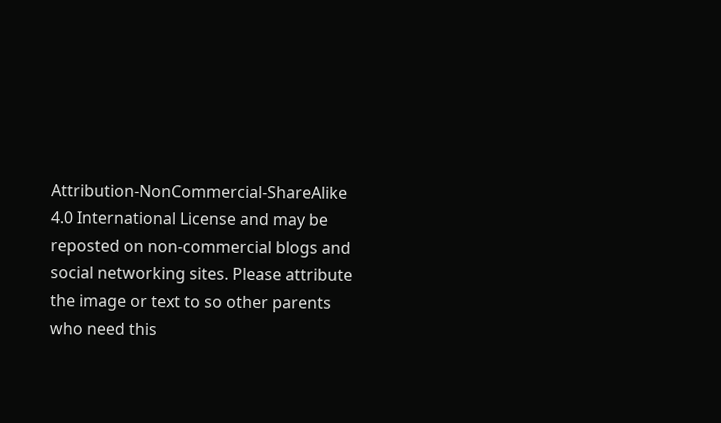Attribution-NonCommercial-ShareAlike 4.0 International License and may be reposted on non-commercial blogs and social networking sites. Please attribute the image or text to so other parents who need this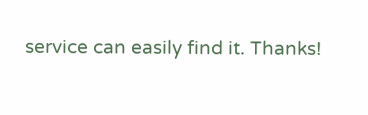service can easily find it. Thanks!